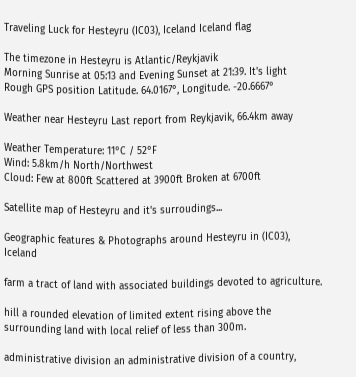Traveling Luck for Hesteyru (IC03), Iceland Iceland flag

The timezone in Hesteyru is Atlantic/Reykjavik
Morning Sunrise at 05:13 and Evening Sunset at 21:39. It's light
Rough GPS position Latitude. 64.0167°, Longitude. -20.6667°

Weather near Hesteyru Last report from Reykjavik, 66.4km away

Weather Temperature: 11°C / 52°F
Wind: 5.8km/h North/Northwest
Cloud: Few at 800ft Scattered at 3900ft Broken at 6700ft

Satellite map of Hesteyru and it's surroudings...

Geographic features & Photographs around Hesteyru in (IC03), Iceland

farm a tract of land with associated buildings devoted to agriculture.

hill a rounded elevation of limited extent rising above the surrounding land with local relief of less than 300m.

administrative division an administrative division of a country,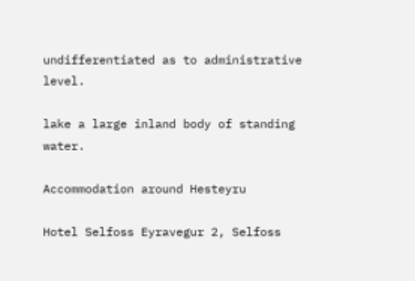undifferentiated as to administrative level.

lake a large inland body of standing water.

Accommodation around Hesteyru

Hotel Selfoss Eyravegur 2, Selfoss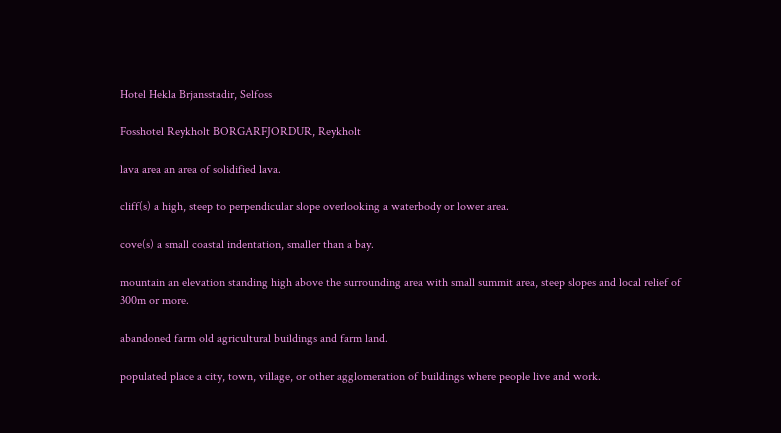Hotel Hekla Brjansstadir, Selfoss

Fosshotel Reykholt BORGARFJORDUR, Reykholt

lava area an area of solidified lava.

cliff(s) a high, steep to perpendicular slope overlooking a waterbody or lower area.

cove(s) a small coastal indentation, smaller than a bay.

mountain an elevation standing high above the surrounding area with small summit area, steep slopes and local relief of 300m or more.

abandoned farm old agricultural buildings and farm land.

populated place a city, town, village, or other agglomeration of buildings where people live and work.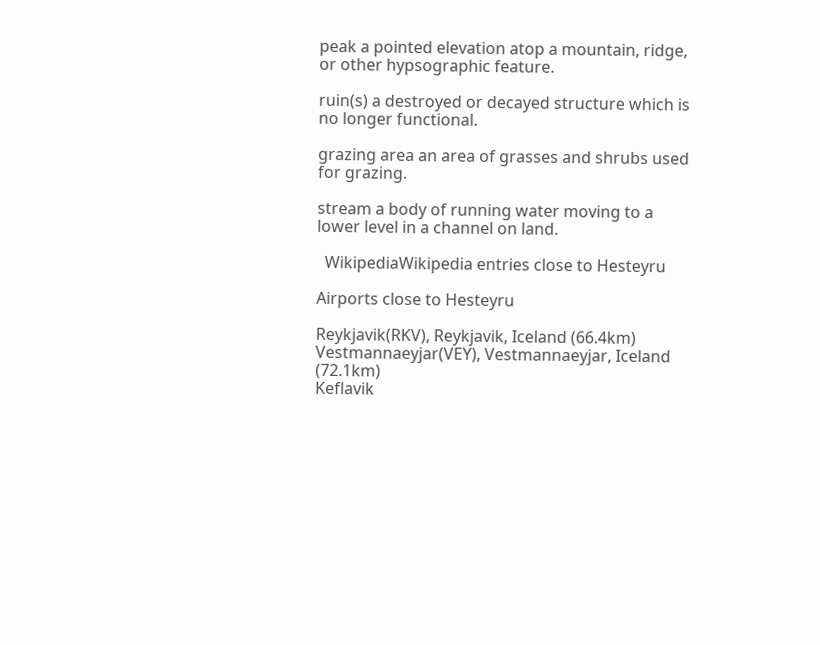peak a pointed elevation atop a mountain, ridge, or other hypsographic feature.

ruin(s) a destroyed or decayed structure which is no longer functional.

grazing area an area of grasses and shrubs used for grazing.

stream a body of running water moving to a lower level in a channel on land.

  WikipediaWikipedia entries close to Hesteyru

Airports close to Hesteyru

Reykjavik(RKV), Reykjavik, Iceland (66.4km)
Vestmannaeyjar(VEY), Vestmannaeyjar, Iceland (72.1km)
Keflavik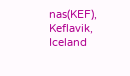nas(KEF), Keflavik, Iceland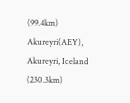(99.4km)
Akureyri(AEY), Akureyri, Iceland (230.3km)